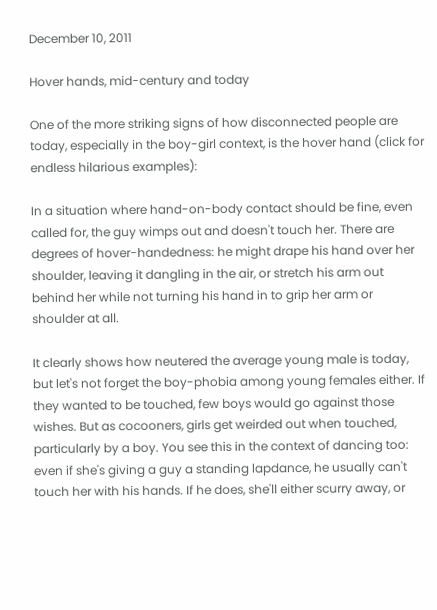December 10, 2011

Hover hands, mid-century and today

One of the more striking signs of how disconnected people are today, especially in the boy-girl context, is the hover hand (click for endless hilarious examples):

In a situation where hand-on-body contact should be fine, even called for, the guy wimps out and doesn't touch her. There are degrees of hover-handedness: he might drape his hand over her shoulder, leaving it dangling in the air, or stretch his arm out behind her while not turning his hand in to grip her arm or shoulder at all.

It clearly shows how neutered the average young male is today, but let's not forget the boy-phobia among young females either. If they wanted to be touched, few boys would go against those wishes. But as cocooners, girls get weirded out when touched, particularly by a boy. You see this in the context of dancing too: even if she's giving a guy a standing lapdance, he usually can't touch her with his hands. If he does, she'll either scurry away, or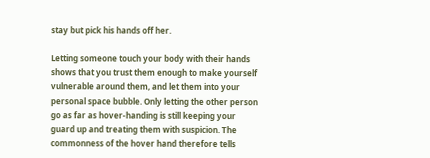stay but pick his hands off her.

Letting someone touch your body with their hands shows that you trust them enough to make yourself vulnerable around them, and let them into your personal space bubble. Only letting the other person go as far as hover-handing is still keeping your guard up and treating them with suspicion. The commonness of the hover hand therefore tells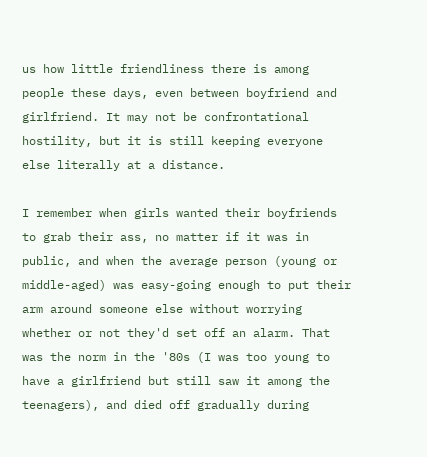us how little friendliness there is among people these days, even between boyfriend and girlfriend. It may not be confrontational hostility, but it is still keeping everyone else literally at a distance.

I remember when girls wanted their boyfriends to grab their ass, no matter if it was in public, and when the average person (young or middle-aged) was easy-going enough to put their arm around someone else without worrying whether or not they'd set off an alarm. That was the norm in the '80s (I was too young to have a girlfriend but still saw it among the teenagers), and died off gradually during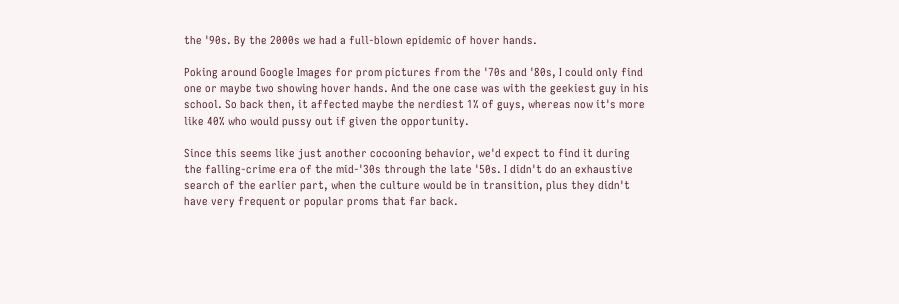the '90s. By the 2000s we had a full-blown epidemic of hover hands.

Poking around Google Images for prom pictures from the '70s and '80s, I could only find one or maybe two showing hover hands. And the one case was with the geekiest guy in his school. So back then, it affected maybe the nerdiest 1% of guys, whereas now it's more like 40% who would pussy out if given the opportunity.

Since this seems like just another cocooning behavior, we'd expect to find it during the falling-crime era of the mid-'30s through the late '50s. I didn't do an exhaustive search of the earlier part, when the culture would be in transition, plus they didn't have very frequent or popular proms that far back.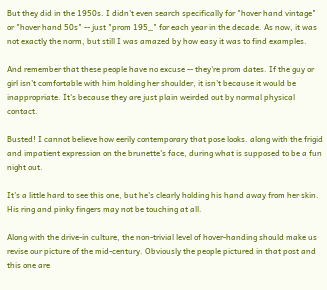But they did in the 1950s. I didn't even search specifically for "hover hand vintage" or "hover hand 50s" -- just "prom 195_" for each year in the decade. As now, it was not exactly the norm, but still I was amazed by how easy it was to find examples.

And remember that these people have no excuse -- they're prom dates. If the guy or girl isn't comfortable with him holding her shoulder, it isn't because it would be inappropriate. It's because they are just plain weirded out by normal physical contact.

Busted! I cannot believe how eerily contemporary that pose looks. along with the frigid and impatient expression on the brunette's face, during what is supposed to be a fun night out.

It's a little hard to see this one, but he's clearly holding his hand away from her skin. His ring and pinky fingers may not be touching at all.

Along with the drive-in culture, the non-trivial level of hover-handing should make us revise our picture of the mid-century. Obviously the people pictured in that post and this one are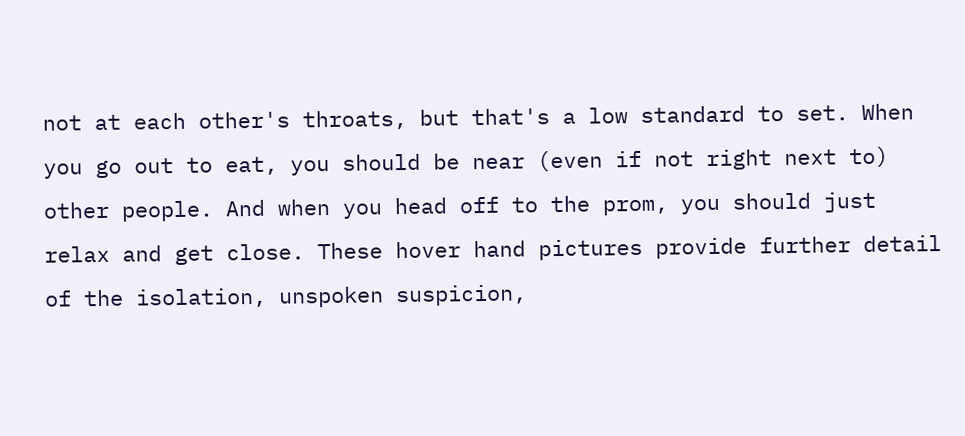not at each other's throats, but that's a low standard to set. When you go out to eat, you should be near (even if not right next to) other people. And when you head off to the prom, you should just relax and get close. These hover hand pictures provide further detail of the isolation, unspoken suspicion,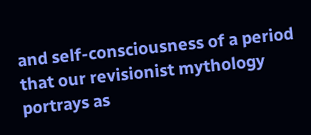and self-consciousness of a period that our revisionist mythology portrays as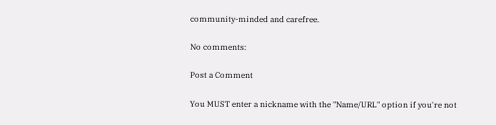community-minded and carefree.

No comments:

Post a Comment

You MUST enter a nickname with the "Name/URL" option if you're not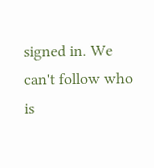signed in. We can't follow who is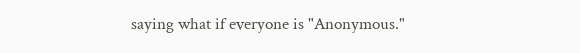saying what if everyone is "Anonymous."